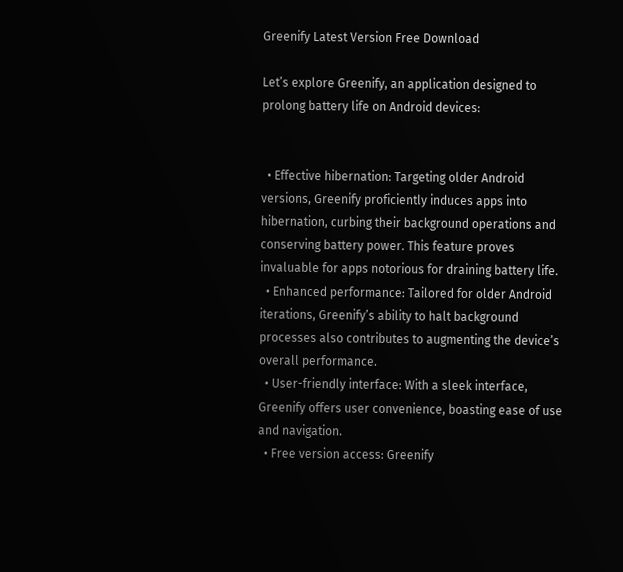Greenify Latest Version Free Download

Let’s explore Greenify, an application designed to prolong battery life on Android devices:


  • Effective hibernation: Targeting older Android versions, Greenify proficiently induces apps into hibernation, curbing their background operations and conserving battery power. This feature proves invaluable for apps notorious for draining battery life.
  • Enhanced performance: Tailored for older Android iterations, Greenify’s ability to halt background processes also contributes to augmenting the device’s overall performance.
  • User-friendly interface: With a sleek interface, Greenify offers user convenience, boasting ease of use and navigation.
  • Free version access: Greenify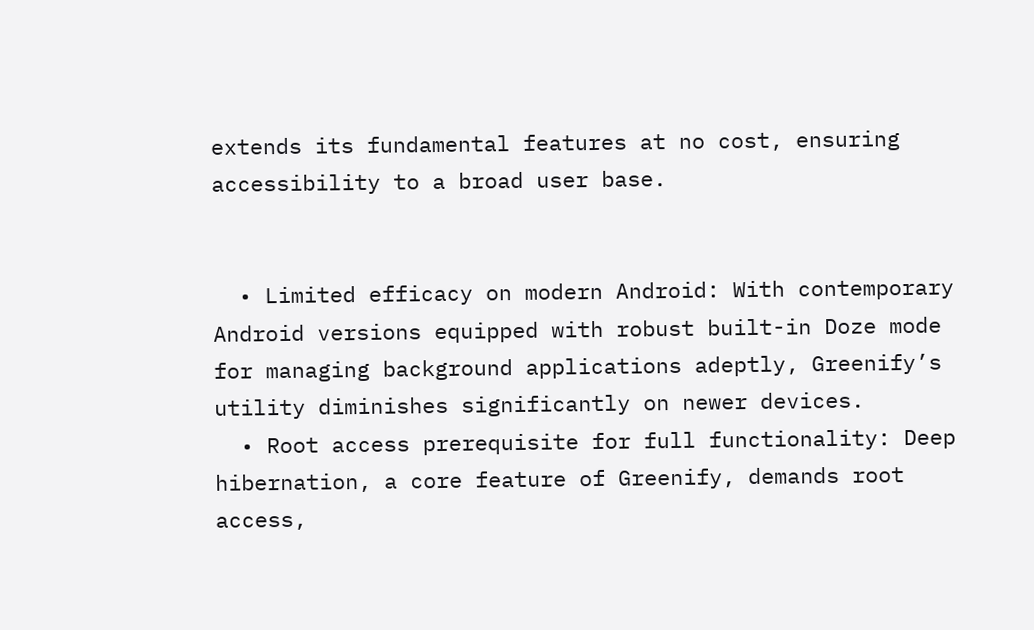extends its fundamental features at no cost, ensuring accessibility to a broad user base.


  • Limited efficacy on modern Android: With contemporary Android versions equipped with robust built-in Doze mode for managing background applications adeptly, Greenify’s utility diminishes significantly on newer devices.
  • Root access prerequisite for full functionality: Deep hibernation, a core feature of Greenify, demands root access,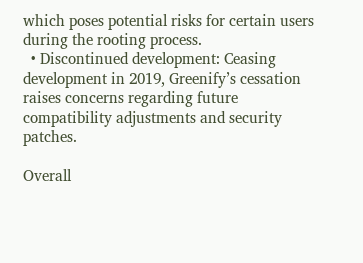which poses potential risks for certain users during the rooting process.
  • Discontinued development: Ceasing development in 2019, Greenify’s cessation raises concerns regarding future compatibility adjustments and security patches.

Overall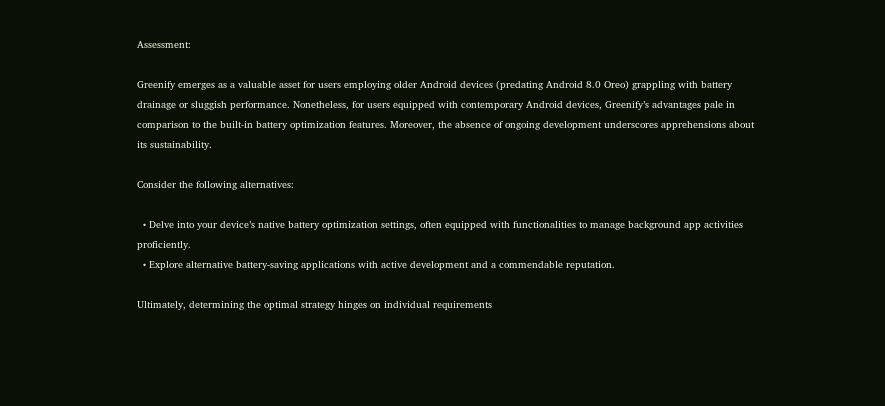Assessment:

Greenify emerges as a valuable asset for users employing older Android devices (predating Android 8.0 Oreo) grappling with battery drainage or sluggish performance. Nonetheless, for users equipped with contemporary Android devices, Greenify’s advantages pale in comparison to the built-in battery optimization features. Moreover, the absence of ongoing development underscores apprehensions about its sustainability.

Consider the following alternatives:

  • Delve into your device’s native battery optimization settings, often equipped with functionalities to manage background app activities proficiently.
  • Explore alternative battery-saving applications with active development and a commendable reputation.

Ultimately, determining the optimal strategy hinges on individual requirements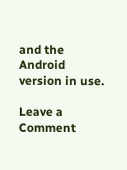and the Android version in use.

Leave a Comment